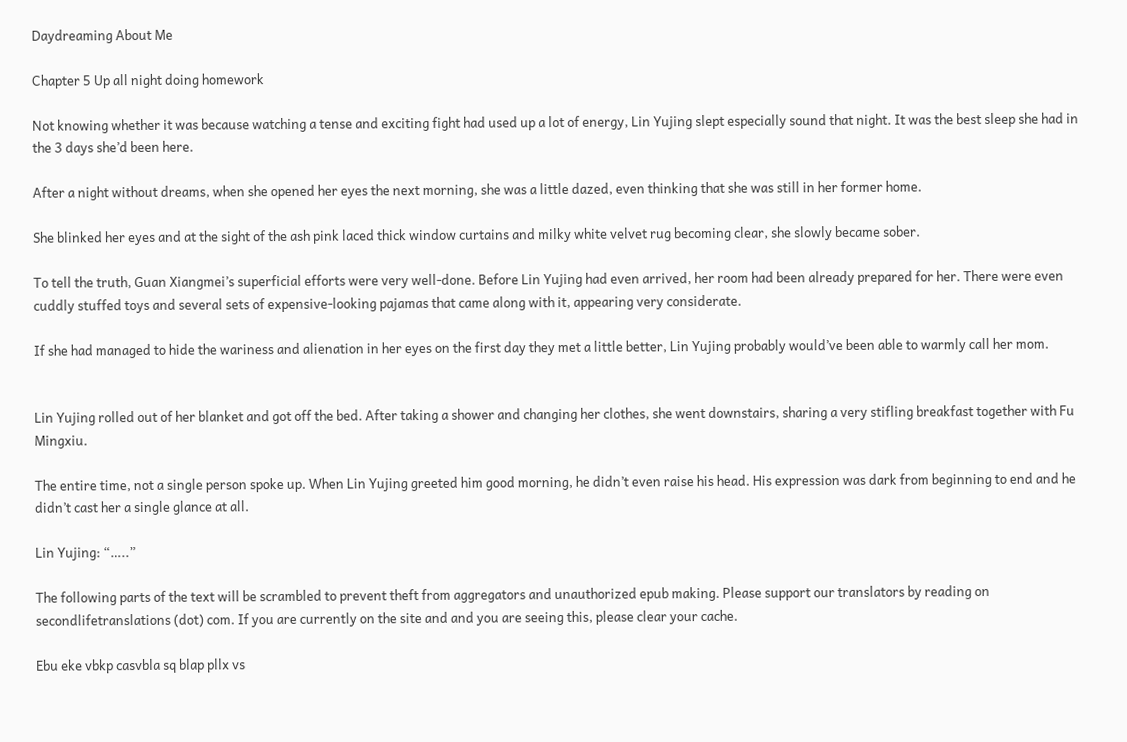Daydreaming About Me

Chapter 5 Up all night doing homework

Not knowing whether it was because watching a tense and exciting fight had used up a lot of energy, Lin Yujing slept especially sound that night. It was the best sleep she had in the 3 days she’d been here.

After a night without dreams, when she opened her eyes the next morning, she was a little dazed, even thinking that she was still in her former home.

She blinked her eyes and at the sight of the ash pink laced thick window curtains and milky white velvet rug becoming clear, she slowly became sober.

To tell the truth, Guan Xiangmei’s superficial efforts were very well-done. Before Lin Yujing had even arrived, her room had been already prepared for her. There were even cuddly stuffed toys and several sets of expensive-looking pajamas that came along with it, appearing very considerate.

If she had managed to hide the wariness and alienation in her eyes on the first day they met a little better, Lin Yujing probably would’ve been able to warmly call her mom.


Lin Yujing rolled out of her blanket and got off the bed. After taking a shower and changing her clothes, she went downstairs, sharing a very stifling breakfast together with Fu Mingxiu.

The entire time, not a single person spoke up. When Lin Yujing greeted him good morning, he didn’t even raise his head. His expression was dark from beginning to end and he didn’t cast her a single glance at all.

Lin Yujing: “…..”

The following parts of the text will be scrambled to prevent theft from aggregators and unauthorized epub making. Please support our translators by reading on secondlifetranslations (dot) com. If you are currently on the site and and you are seeing this, please clear your cache.

Ebu eke vbkp casvbla sq blap pllx vs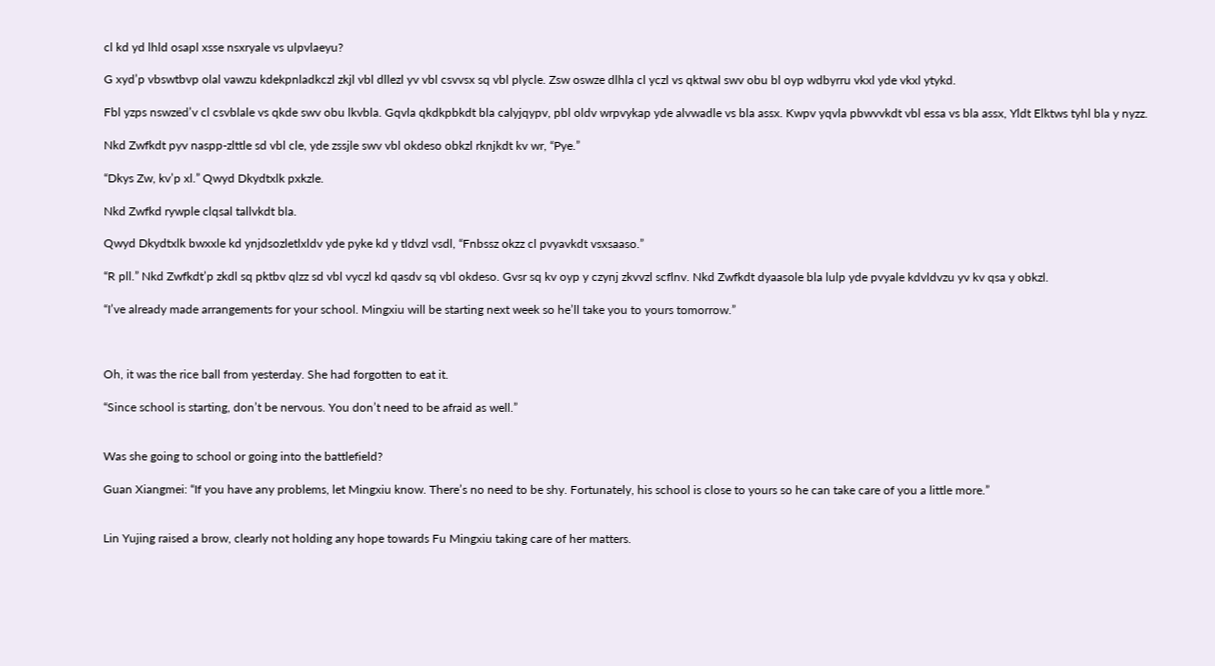cl kd yd lhld osapl xsse nsxryale vs ulpvlaeyu?

G xyd’p vbswtbvp olal vawzu kdekpnladkczl zkjl vbl dllezl yv vbl csvvsx sq vbl plycle. Zsw oswze dlhla cl yczl vs qktwal swv obu bl oyp wdbyrru vkxl yde vkxl ytykd.

Fbl yzps nswzed’v cl csvblale vs qkde swv obu lkvbla. Gqvla qkdkpbkdt bla calyjqypv, pbl oldv wrpvykap yde alvwadle vs bla assx. Kwpv yqvla pbwvvkdt vbl essa vs bla assx, Yldt Elktws tyhl bla y nyzz.

Nkd Zwfkdt pyv naspp-zlttle sd vbl cle, yde zssjle swv vbl okdeso obkzl rknjkdt kv wr, “Pye.”

“Dkys Zw, kv’p xl.” Qwyd Dkydtxlk pxkzle.

Nkd Zwfkd rywple clqsal tallvkdt bla.

Qwyd Dkydtxlk bwxxle kd ynjdsozletlxldv yde pyke kd y tldvzl vsdl, “Fnbssz okzz cl pvyavkdt vsxsaaso.”

“R pll.” Nkd Zwfkdt’p zkdl sq pktbv qlzz sd vbl vyczl kd qasdv sq vbl okdeso. Gvsr sq kv oyp y czynj zkvvzl scflnv. Nkd Zwfkdt dyaasole bla lulp yde pvyale kdvldvzu yv kv qsa y obkzl.

“I’ve already made arrangements for your school. Mingxiu will be starting next week so he’ll take you to yours tomorrow.”



Oh, it was the rice ball from yesterday. She had forgotten to eat it.

“Since school is starting, don’t be nervous. You don’t need to be afraid as well.”


Was she going to school or going into the battlefield?

Guan Xiangmei: “If you have any problems, let Mingxiu know. There’s no need to be shy. Fortunately, his school is close to yours so he can take care of you a little more.”


Lin Yujing raised a brow, clearly not holding any hope towards Fu Mingxiu taking care of her matters.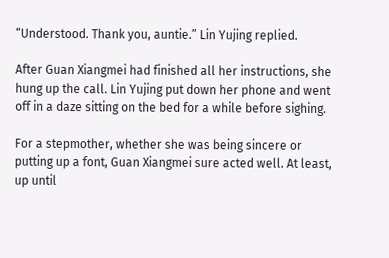“Understood. Thank you, auntie.” Lin Yujing replied.

After Guan Xiangmei had finished all her instructions, she hung up the call. Lin Yujing put down her phone and went off in a daze sitting on the bed for a while before sighing.

For a stepmother, whether she was being sincere or putting up a font, Guan Xiangmei sure acted well. At least, up until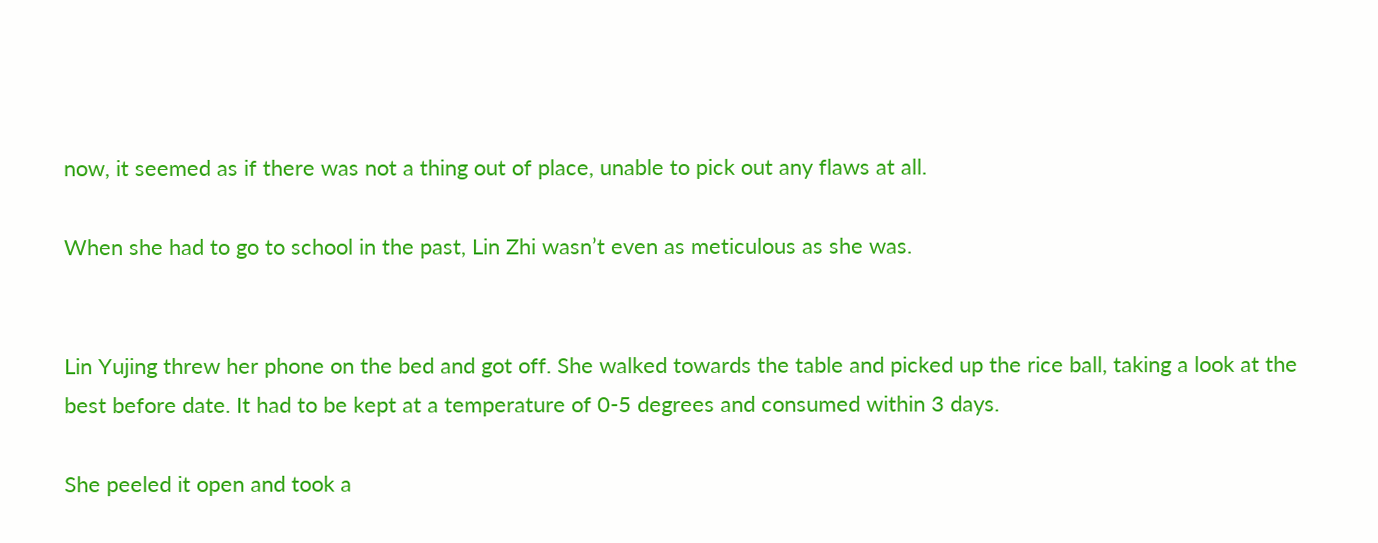now, it seemed as if there was not a thing out of place, unable to pick out any flaws at all.

When she had to go to school in the past, Lin Zhi wasn’t even as meticulous as she was.


Lin Yujing threw her phone on the bed and got off. She walked towards the table and picked up the rice ball, taking a look at the best before date. It had to be kept at a temperature of 0-5 degrees and consumed within 3 days.

She peeled it open and took a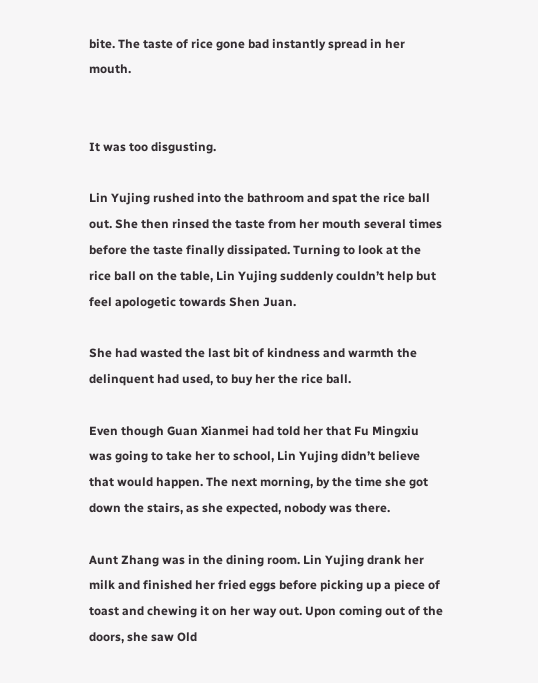bite. The taste of rice gone bad instantly spread in her mouth.


It was too disgusting.

Lin Yujing rushed into the bathroom and spat the rice ball out. She then rinsed the taste from her mouth several times before the taste finally dissipated. Turning to look at the rice ball on the table, Lin Yujing suddenly couldn’t help but feel apologetic towards Shen Juan.

She had wasted the last bit of kindness and warmth the delinquent had used, to buy her the rice ball.

Even though Guan Xianmei had told her that Fu Mingxiu was going to take her to school, Lin Yujing didn’t believe that would happen. The next morning, by the time she got down the stairs, as she expected, nobody was there.

Aunt Zhang was in the dining room. Lin Yujing drank her milk and finished her fried eggs before picking up a piece of toast and chewing it on her way out. Upon coming out of the doors, she saw Old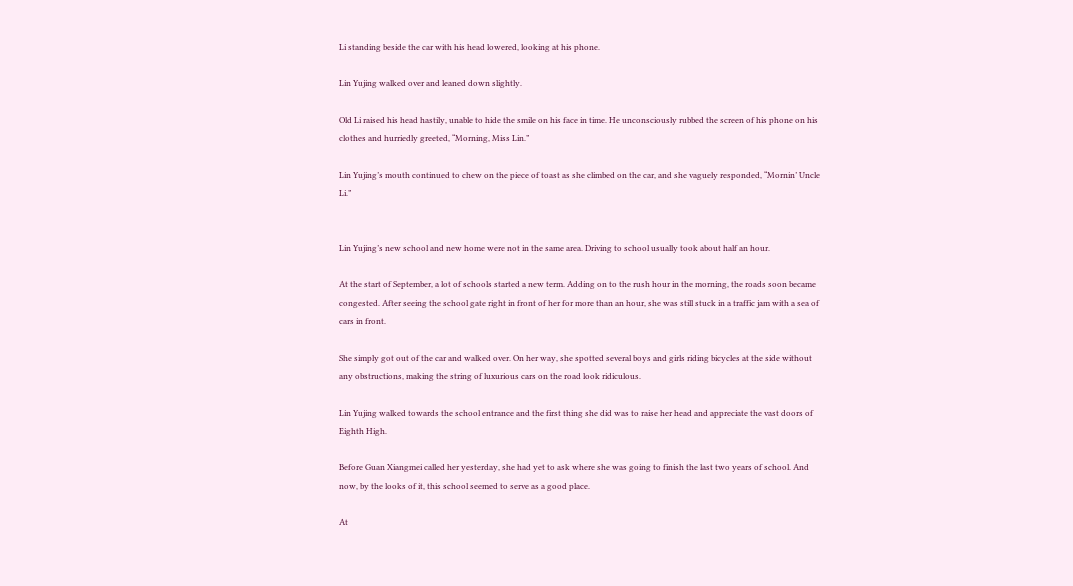Li standing beside the car with his head lowered, looking at his phone.

Lin Yujing walked over and leaned down slightly.

Old Li raised his head hastily, unable to hide the smile on his face in time. He unconsciously rubbed the screen of his phone on his clothes and hurriedly greeted, “Morning, Miss Lin.”

Lin Yujing’s mouth continued to chew on the piece of toast as she climbed on the car, and she vaguely responded, “Mornin’ Uncle Li.”


Lin Yujing’s new school and new home were not in the same area. Driving to school usually took about half an hour.

At the start of September, a lot of schools started a new term. Adding on to the rush hour in the morning, the roads soon became congested. After seeing the school gate right in front of her for more than an hour, she was still stuck in a traffic jam with a sea of cars in front.

She simply got out of the car and walked over. On her way, she spotted several boys and girls riding bicycles at the side without any obstructions, making the string of luxurious cars on the road look ridiculous.

Lin Yujing walked towards the school entrance and the first thing she did was to raise her head and appreciate the vast doors of Eighth High.

Before Guan Xiangmei called her yesterday, she had yet to ask where she was going to finish the last two years of school. And now, by the looks of it, this school seemed to serve as a good place.

At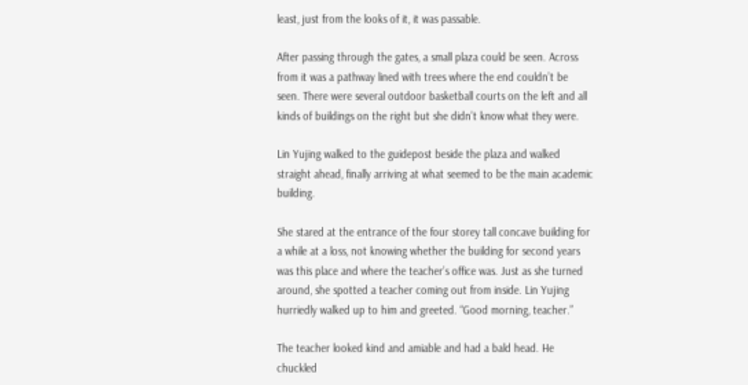least, just from the looks of it, it was passable.

After passing through the gates, a small plaza could be seen. Across from it was a pathway lined with trees where the end couldn’t be seen. There were several outdoor basketball courts on the left and all kinds of buildings on the right but she didn’t know what they were.

Lin Yujing walked to the guidepost beside the plaza and walked straight ahead, finally arriving at what seemed to be the main academic building.

She stared at the entrance of the four storey tall concave building for a while at a loss, not knowing whether the building for second years was this place and where the teacher’s office was. Just as she turned around, she spotted a teacher coming out from inside. Lin Yujing hurriedly walked up to him and greeted. “Good morning, teacher.”

The teacher looked kind and amiable and had a bald head. He chuckled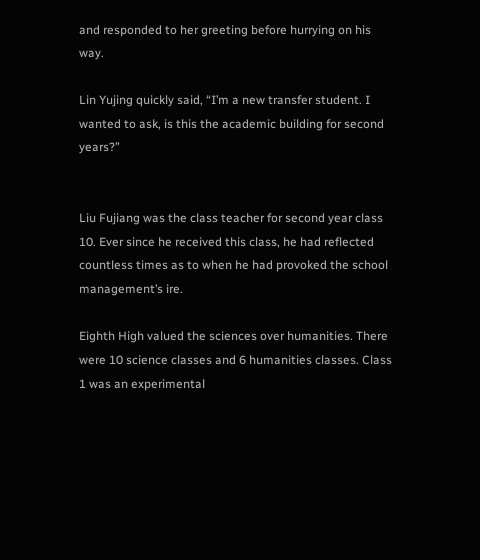and responded to her greeting before hurrying on his way.

Lin Yujing quickly said, “I’m a new transfer student. I wanted to ask, is this the academic building for second years?”


Liu Fujiang was the class teacher for second year class 10. Ever since he received this class, he had reflected countless times as to when he had provoked the school management’s ire.

Eighth High valued the sciences over humanities. There were 10 science classes and 6 humanities classes. Class 1 was an experimental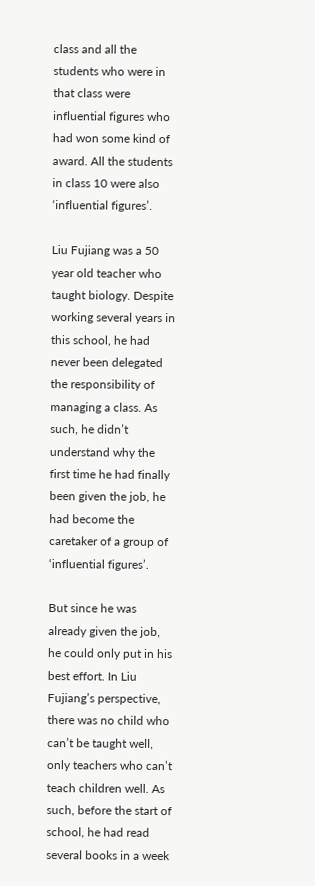class and all the students who were in that class were influential figures who had won some kind of award. All the students in class 10 were also ‘influential figures’.

Liu Fujiang was a 50 year old teacher who taught biology. Despite working several years in this school, he had never been delegated the responsibility of managing a class. As such, he didn’t understand why the first time he had finally been given the job, he had become the caretaker of a group of ‘influential figures’.

But since he was already given the job, he could only put in his best effort. In Liu Fujiang’s perspective, there was no child who can’t be taught well, only teachers who can’t teach children well. As such, before the start of school, he had read several books in a week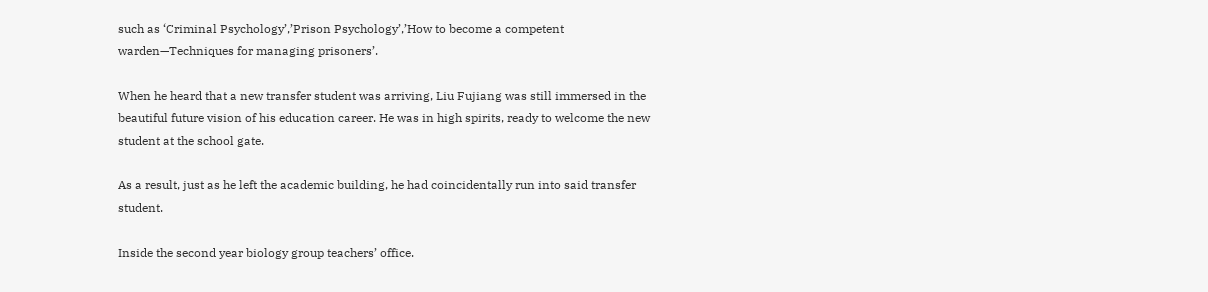such as ‘Criminal Psychology’,’Prison Psychology’,’How to become a competent warden—Techniques for managing prisoners’.

When he heard that a new transfer student was arriving, Liu Fujiang was still immersed in the beautiful future vision of his education career. He was in high spirits, ready to welcome the new student at the school gate.

As a result, just as he left the academic building, he had coincidentally run into said transfer student.

Inside the second year biology group teachers’ office.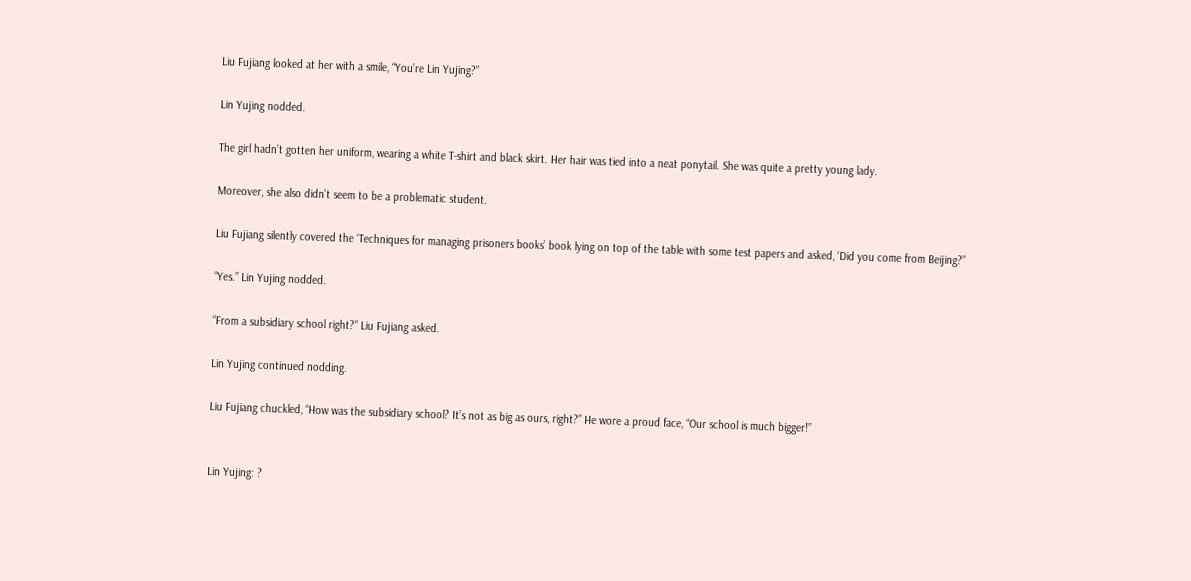Liu Fujiang looked at her with a smile, “You’re Lin Yujing?”

Lin Yujing nodded.

The girl hadn’t gotten her uniform, wearing a white T-shirt and black skirt. Her hair was tied into a neat ponytail. She was quite a pretty young lady.

Moreover, she also didn’t seem to be a problematic student.

Liu Fujiang silently covered the ‘Techniques for managing prisoners books’ book lying on top of the table with some test papers and asked, ‘Did you come from Beijing?”

“Yes.” Lin Yujing nodded.

“From a subsidiary school right?” Liu Fujiang asked.

Lin Yujing continued nodding.

Liu Fujiang chuckled, “How was the subsidiary school? It’s not as big as ours, right?” He wore a proud face, “Our school is much bigger!”


Lin Yujing: ?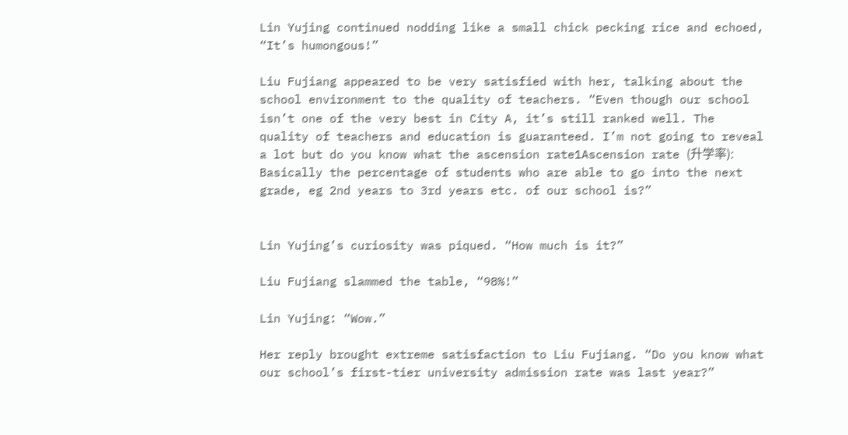Lin Yujing continued nodding like a small chick pecking rice and echoed, “It’s humongous!”

Liu Fujiang appeared to be very satisfied with her, talking about the school environment to the quality of teachers. “Even though our school isn’t one of the very best in City A, it’s still ranked well. The quality of teachers and education is guaranteed. I’m not going to reveal a lot but do you know what the ascension rate1Ascension rate (升学率): Basically the percentage of students who are able to go into the next grade, eg 2nd years to 3rd years etc. of our school is?”


Lin Yujing’s curiosity was piqued. “How much is it?”

Liu Fujiang slammed the table, “98%!”

Lin Yujing: “Wow.”

Her reply brought extreme satisfaction to Liu Fujiang. “Do you know what our school’s first-tier university admission rate was last year?”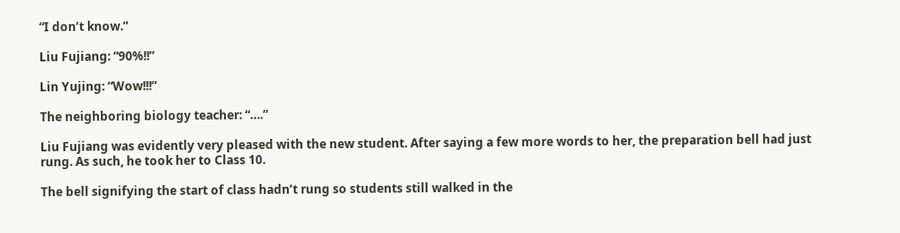“I don’t know.”

Liu Fujiang: “90%!!”

Lin Yujing: “Wow!!!”

The neighboring biology teacher: “….”

Liu Fujiang was evidently very pleased with the new student. After saying a few more words to her, the preparation bell had just rung. As such, he took her to Class 10.

The bell signifying the start of class hadn’t rung so students still walked in the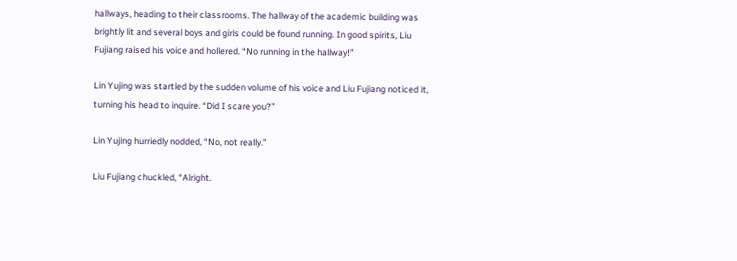hallways, heading to their classrooms. The hallway of the academic building was brightly lit and several boys and girls could be found running. In good spirits, Liu Fujiang raised his voice and hollered. “No running in the hallway!”

Lin Yujing was startled by the sudden volume of his voice and Liu Fujiang noticed it, turning his head to inquire. “Did I scare you?”

Lin Yujing hurriedly nodded, “No, not really.”

Liu Fujiang chuckled, “Alright.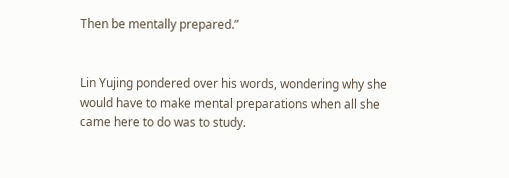Then be mentally prepared.”


Lin Yujing pondered over his words, wondering why she would have to make mental preparations when all she came here to do was to study.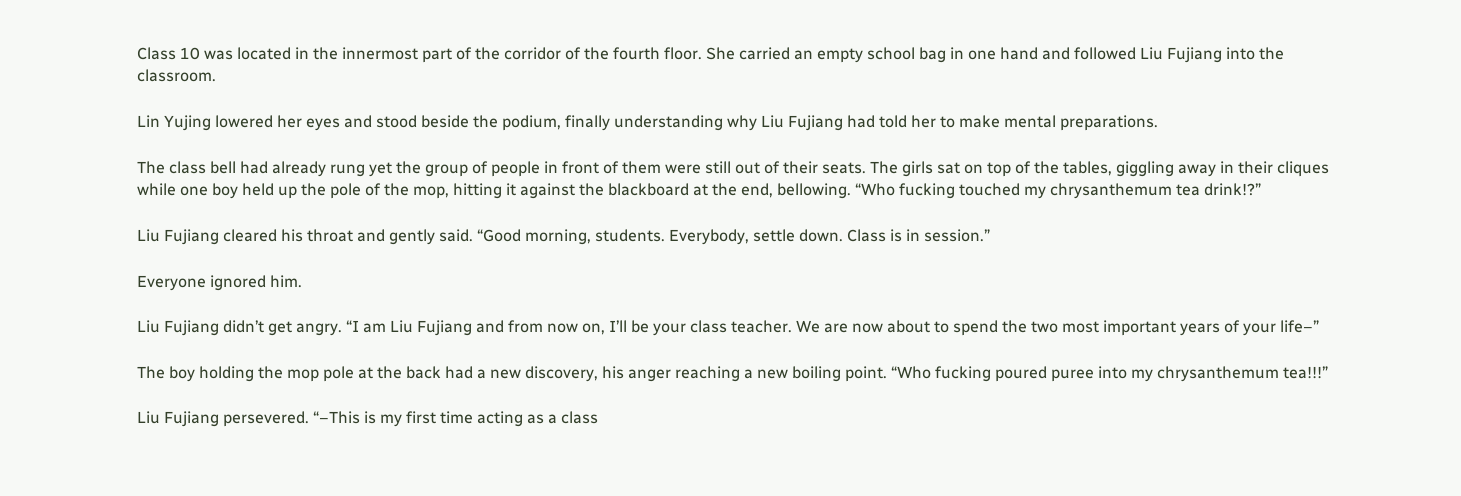Class 10 was located in the innermost part of the corridor of the fourth floor. She carried an empty school bag in one hand and followed Liu Fujiang into the classroom.

Lin Yujing lowered her eyes and stood beside the podium, finally understanding why Liu Fujiang had told her to make mental preparations.

The class bell had already rung yet the group of people in front of them were still out of their seats. The girls sat on top of the tables, giggling away in their cliques while one boy held up the pole of the mop, hitting it against the blackboard at the end, bellowing. “Who fucking touched my chrysanthemum tea drink!?”

Liu Fujiang cleared his throat and gently said. “Good morning, students. Everybody, settle down. Class is in session.”

Everyone ignored him.

Liu Fujiang didn’t get angry. “I am Liu Fujiang and from now on, I’ll be your class teacher. We are now about to spend the two most important years of your life–”

The boy holding the mop pole at the back had a new discovery, his anger reaching a new boiling point. “Who fucking poured puree into my chrysanthemum tea!!!”

Liu Fujiang persevered. “–This is my first time acting as a class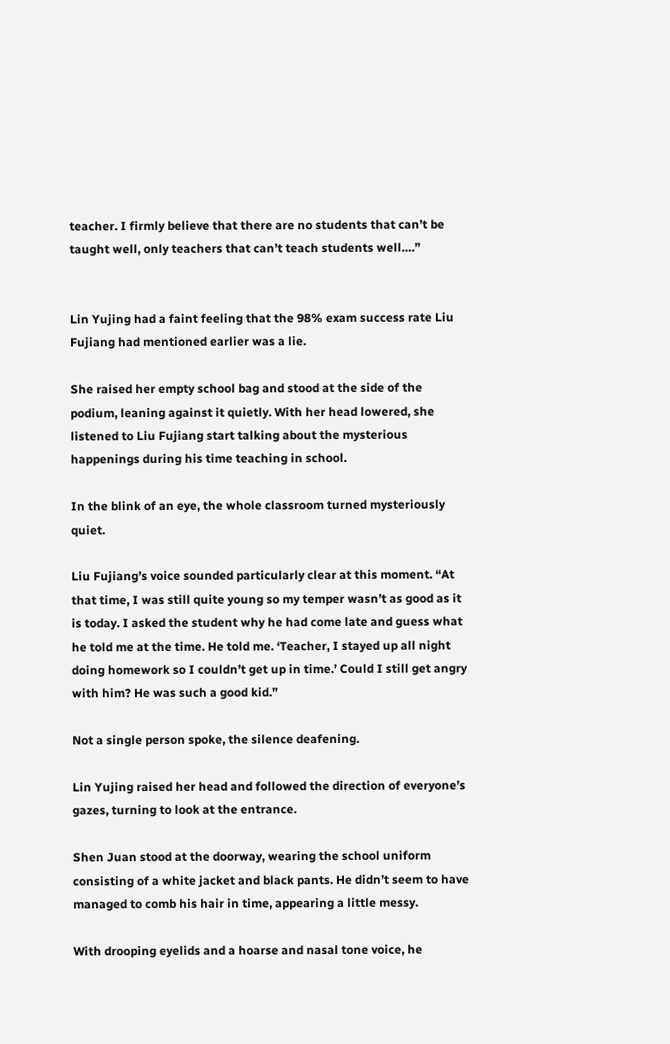teacher. I firmly believe that there are no students that can’t be taught well, only teachers that can’t teach students well….”


Lin Yujing had a faint feeling that the 98% exam success rate Liu Fujiang had mentioned earlier was a lie.

She raised her empty school bag and stood at the side of the podium, leaning against it quietly. With her head lowered, she listened to Liu Fujiang start talking about the mysterious happenings during his time teaching in school.

In the blink of an eye, the whole classroom turned mysteriously quiet.

Liu Fujiang’s voice sounded particularly clear at this moment. “At that time, I was still quite young so my temper wasn’t as good as it is today. I asked the student why he had come late and guess what he told me at the time. He told me. ‘Teacher, I stayed up all night doing homework so I couldn’t get up in time.’ Could I still get angry with him? He was such a good kid.”

Not a single person spoke, the silence deafening.

Lin Yujing raised her head and followed the direction of everyone’s gazes, turning to look at the entrance.

Shen Juan stood at the doorway, wearing the school uniform consisting of a white jacket and black pants. He didn’t seem to have managed to comb his hair in time, appearing a little messy.

With drooping eyelids and a hoarse and nasal tone voice, he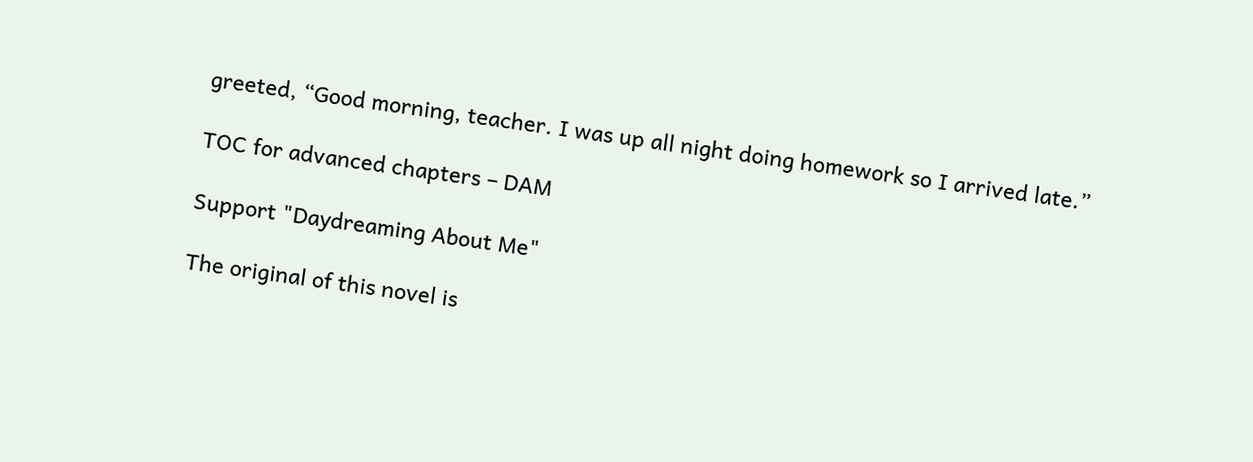greeted, “Good morning, teacher. I was up all night doing homework so I arrived late.”

TOC for advanced chapters – DAM

Support "Daydreaming About Me"

The original of this novel is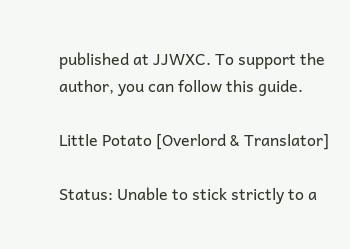published at JJWXC. To support the author, you can follow this guide.

Little Potato [Overlord & Translator]

Status: Unable to stick strictly to a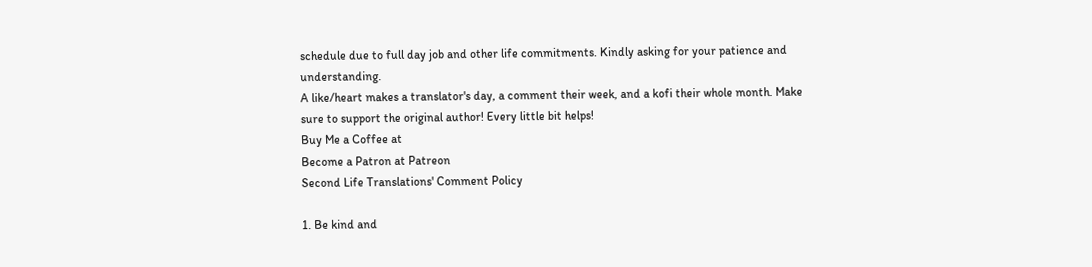schedule due to full day job and other life commitments. Kindly asking for your patience and understanding.
A like/heart makes a translator's day, a comment their week, and a kofi their whole month. Make sure to support the original author! Every little bit helps!
Buy Me a Coffee at
Become a Patron at Patreon
Second Life Translations' Comment Policy

1. Be kind and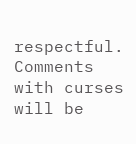respectful. Comments with curses will be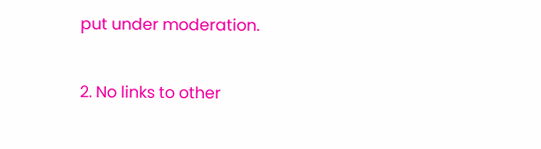put under moderation.

2. No links to other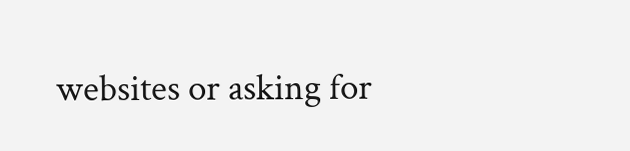websites or asking for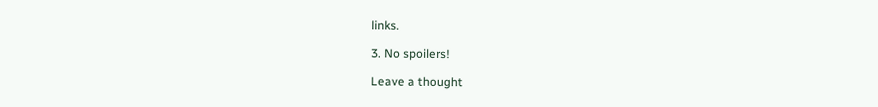links.

3. No spoilers!

Leave a thought